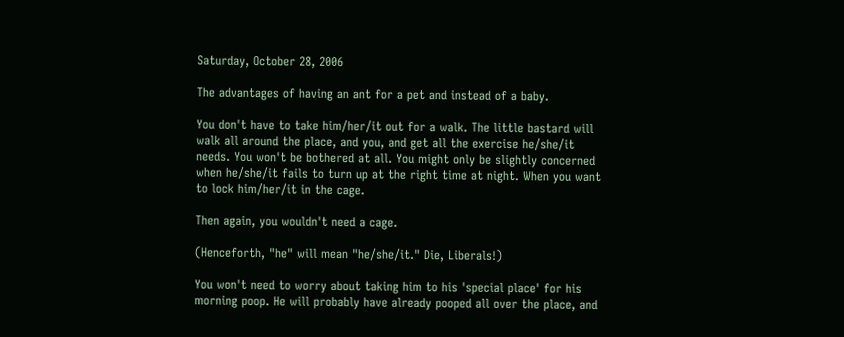Saturday, October 28, 2006

The advantages of having an ant for a pet and instead of a baby.

You don't have to take him/her/it out for a walk. The little bastard will walk all around the place, and you, and get all the exercise he/she/it needs. You won't be bothered at all. You might only be slightly concerned when he/she/it fails to turn up at the right time at night. When you want to lock him/her/it in the cage.

Then again, you wouldn't need a cage.

(Henceforth, "he" will mean "he/she/it." Die, Liberals!)

You won't need to worry about taking him to his 'special place' for his morning poop. He will probably have already pooped all over the place, and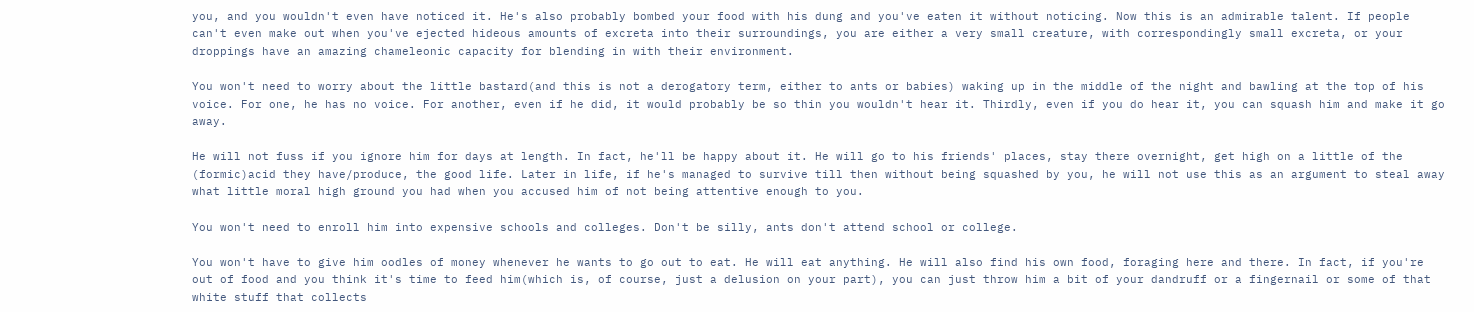you, and you wouldn't even have noticed it. He's also probably bombed your food with his dung and you've eaten it without noticing. Now this is an admirable talent. If people can't even make out when you've ejected hideous amounts of excreta into their surroundings, you are either a very small creature, with correspondingly small excreta, or your droppings have an amazing chameleonic capacity for blending in with their environment.

You won't need to worry about the little bastard(and this is not a derogatory term, either to ants or babies) waking up in the middle of the night and bawling at the top of his voice. For one, he has no voice. For another, even if he did, it would probably be so thin you wouldn't hear it. Thirdly, even if you do hear it, you can squash him and make it go away.

He will not fuss if you ignore him for days at length. In fact, he'll be happy about it. He will go to his friends' places, stay there overnight, get high on a little of the (formic)acid they have/produce, the good life. Later in life, if he's managed to survive till then without being squashed by you, he will not use this as an argument to steal away what little moral high ground you had when you accused him of not being attentive enough to you.

You won't need to enroll him into expensive schools and colleges. Don't be silly, ants don't attend school or college.

You won't have to give him oodles of money whenever he wants to go out to eat. He will eat anything. He will also find his own food, foraging here and there. In fact, if you're out of food and you think it's time to feed him(which is, of course, just a delusion on your part), you can just throw him a bit of your dandruff or a fingernail or some of that white stuff that collects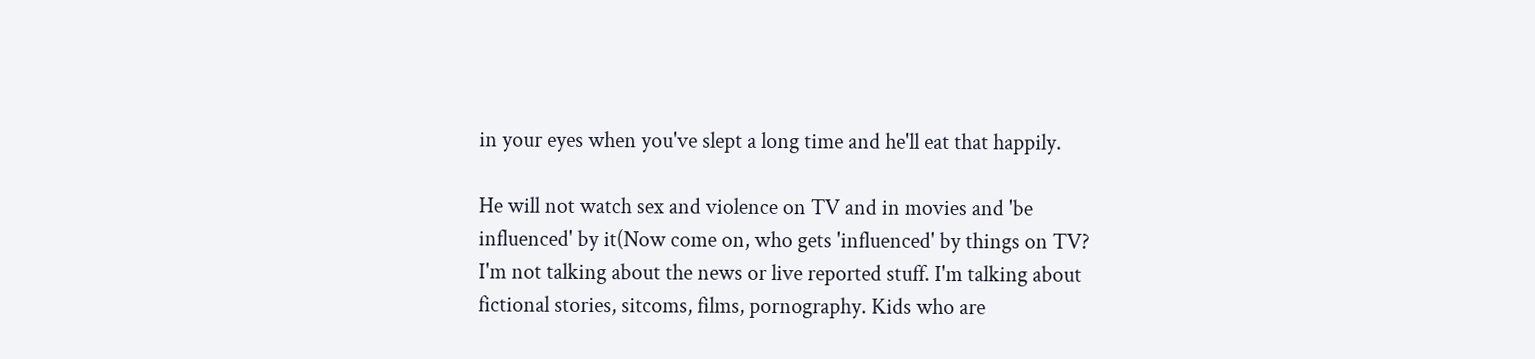in your eyes when you've slept a long time and he'll eat that happily.

He will not watch sex and violence on TV and in movies and 'be influenced' by it(Now come on, who gets 'influenced' by things on TV? I'm not talking about the news or live reported stuff. I'm talking about fictional stories, sitcoms, films, pornography. Kids who are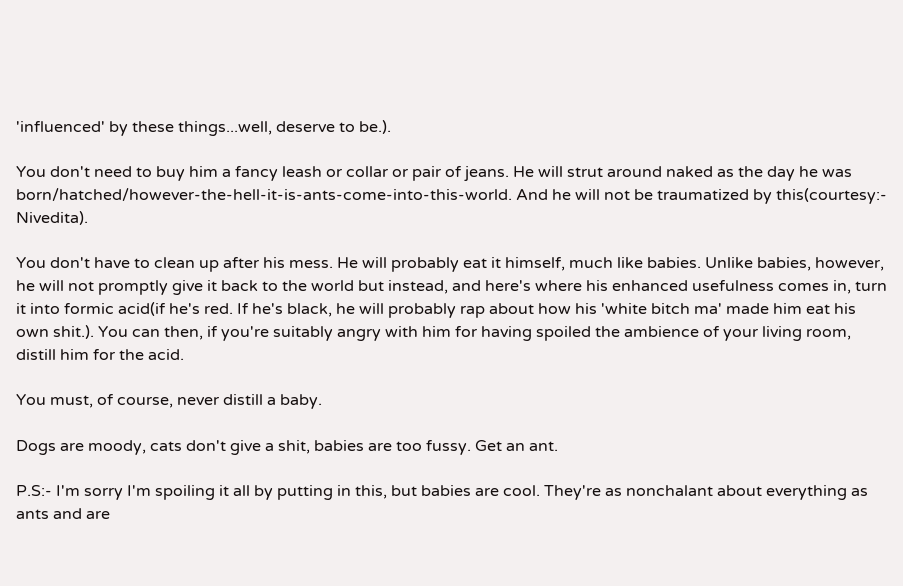'influenced' by these things...well, deserve to be.).

You don't need to buy him a fancy leash or collar or pair of jeans. He will strut around naked as the day he was born/hatched/however-the-hell-it-is-ants-come-into-this-world. And he will not be traumatized by this(courtesy:- Nivedita).

You don't have to clean up after his mess. He will probably eat it himself, much like babies. Unlike babies, however, he will not promptly give it back to the world but instead, and here's where his enhanced usefulness comes in, turn it into formic acid(if he's red. If he's black, he will probably rap about how his 'white bitch ma' made him eat his own shit.). You can then, if you're suitably angry with him for having spoiled the ambience of your living room, distill him for the acid.

You must, of course, never distill a baby.

Dogs are moody, cats don't give a shit, babies are too fussy. Get an ant.

P.S:- I'm sorry I'm spoiling it all by putting in this, but babies are cool. They're as nonchalant about everything as ants and are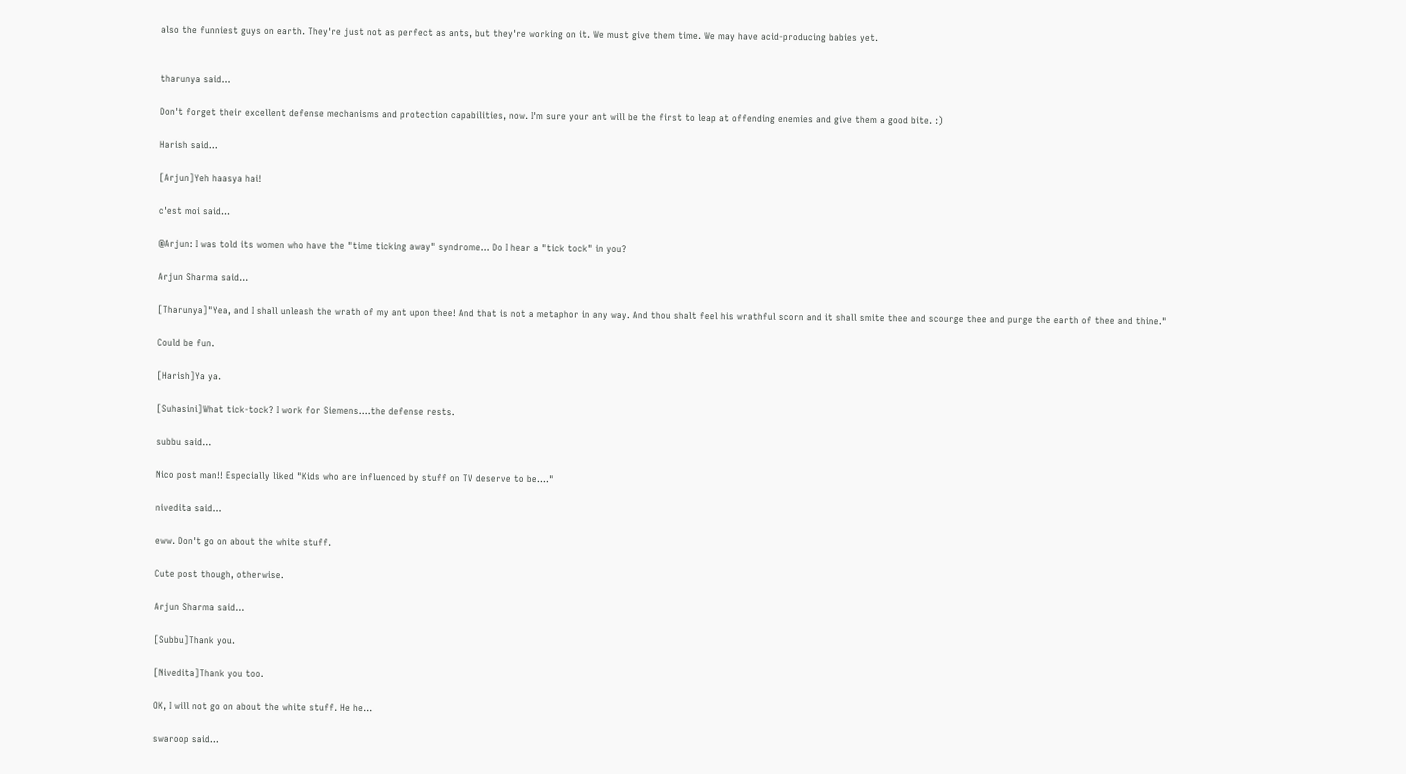also the funniest guys on earth. They're just not as perfect as ants, but they're working on it. We must give them time. We may have acid-producing babies yet.


tharunya said...

Don't forget their excellent defense mechanisms and protection capabilities, now. I'm sure your ant will be the first to leap at offending enemies and give them a good bite. :)

Harish said...

[Arjun]Yeh haasya hai!

c'est moi said...

@Arjun: I was told its women who have the "time ticking away" syndrome... Do I hear a "tick tock" in you?

Arjun Sharma said...

[Tharunya]"Yea, and I shall unleash the wrath of my ant upon thee! And that is not a metaphor in any way. And thou shalt feel his wrathful scorn and it shall smite thee and scourge thee and purge the earth of thee and thine."

Could be fun.

[Harish]Ya ya.

[Suhasini]What tick-tock? I work for Siemens....the defense rests.

subbu said...

Nico post man!! Especially liked "Kids who are influenced by stuff on TV deserve to be...."

nivedita said...

eww. Don't go on about the white stuff.

Cute post though, otherwise.

Arjun Sharma said...

[Subbu]Thank you.

[Nivedita]Thank you too.

OK, I will not go on about the white stuff. He he...

swaroop said...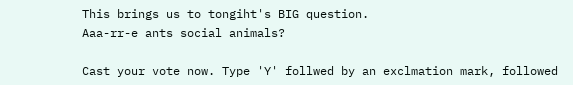This brings us to tongiht's BIG question.
Aaa-rr-e ants social animals?

Cast your vote now. Type 'Y' follwed by an exclmation mark, followed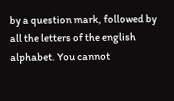by a question mark, followed by all the letters of the english alphabet. You cannot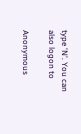type 'N'. You can also logon to

Anonymous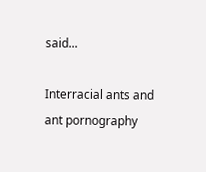said...

Interracial ants and ant pornography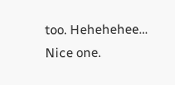too. Hehehehee... Nice one.